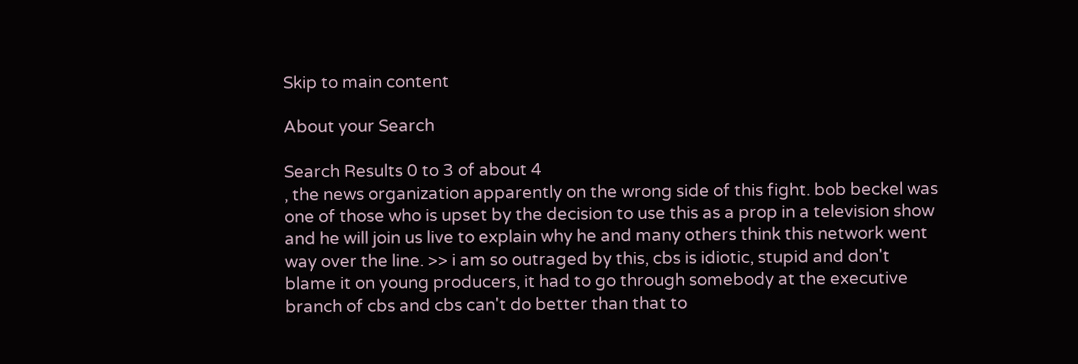Skip to main content

About your Search

Search Results 0 to 3 of about 4
, the news organization apparently on the wrong side of this fight. bob beckel was one of those who is upset by the decision to use this as a prop in a television show and he will join us live to explain why he and many others think this network went way over the line. >> i am so outraged by this, cbs is idiotic, stupid and don't blame it on young producers, it had to go through somebody at the executive branch of cbs and cbs can't do better than that to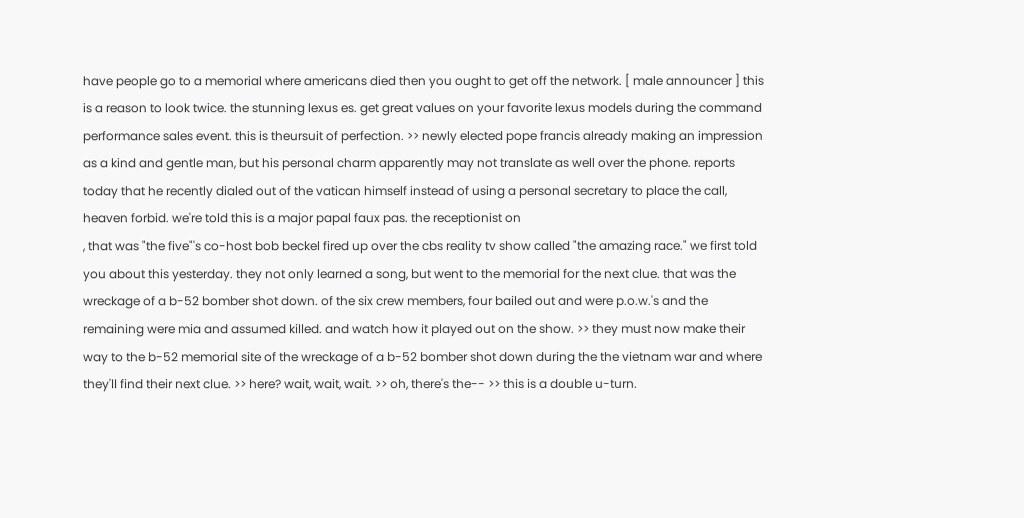have people go to a memorial where americans died then you ought to get off the network. [ male announcer ] this is a reason to look twice. the stunning lexus es. get great values on your favorite lexus models during the command performance sales event. this is theursuit of perfection. >> newly elected pope francis already making an impression as a kind and gentle man, but his personal charm apparently may not translate as well over the phone. reports today that he recently dialed out of the vatican himself instead of using a personal secretary to place the call, heaven forbid. we're told this is a major papal faux pas. the receptionist on
, that was "the five"'s co-host bob beckel fired up over the cbs reality tv show called "the amazing race." we first told you about this yesterday. they not only learned a song, but went to the memorial for the next clue. that was the wreckage of a b-52 bomber shot down. of the six crew members, four bailed out and were p.o.w.'s and the remaining were mia and assumed killed. and watch how it played out on the show. >> they must now make their way to the b-52 memorial site of the wreckage of a b-52 bomber shot down during the the vietnam war and where they'll find their next clue. >> here? wait, wait, wait. >> oh, there's the-- >> this is a double u-turn.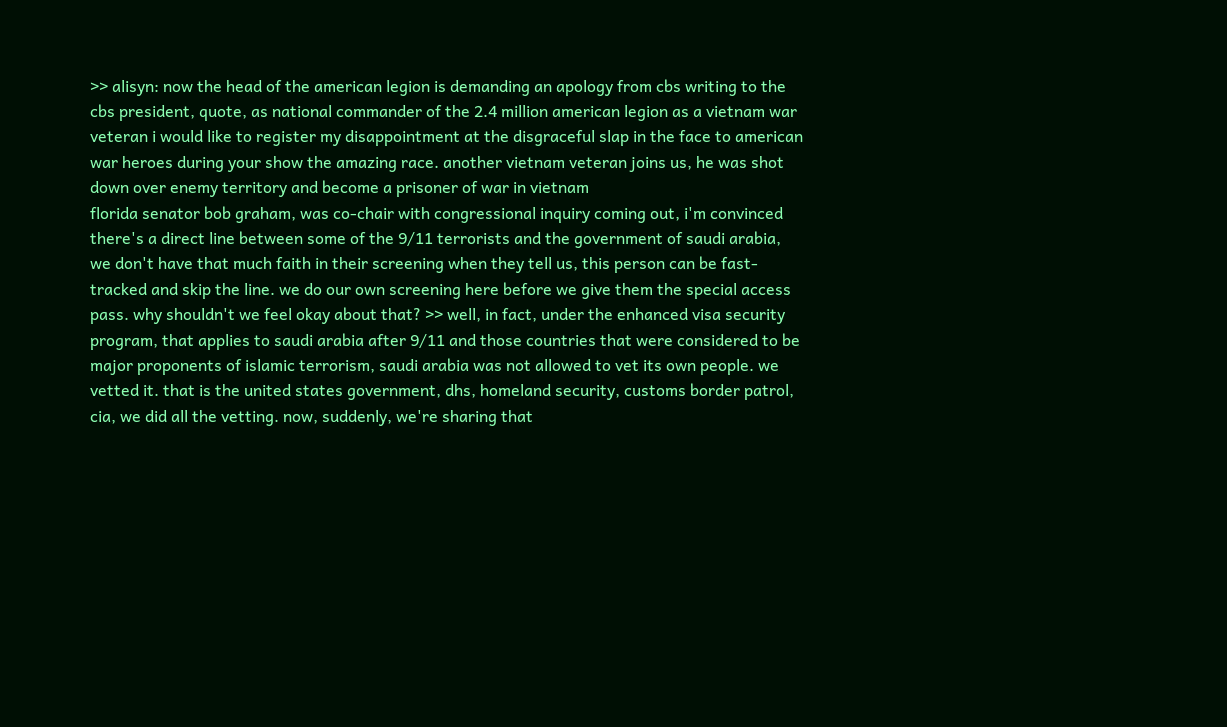>> alisyn: now the head of the american legion is demanding an apology from cbs writing to the cbs president, quote, as national commander of the 2.4 million american legion as a vietnam war veteran i would like to register my disappointment at the disgraceful slap in the face to american war heroes during your show the amazing race. another vietnam veteran joins us, he was shot down over enemy territory and become a prisoner of war in vietnam
florida senator bob graham, was co-chair with congressional inquiry coming out, i'm convinced there's a direct line between some of the 9/11 terrorists and the government of saudi arabia, we don't have that much faith in their screening when they tell us, this person can be fast-tracked and skip the line. we do our own screening here before we give them the special access pass. why shouldn't we feel okay about that? >> well, in fact, under the enhanced visa security program, that applies to saudi arabia after 9/11 and those countries that were considered to be major proponents of islamic terrorism, saudi arabia was not allowed to vet its own people. we vetted it. that is the united states government, dhs, homeland security, customs border patrol, cia, we did all the vetting. now, suddenly, we're sharing that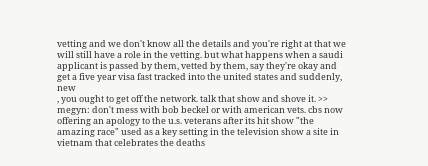vetting and we don't know all the details and you're right at that we will still have a role in the vetting. but what happens when a saudi applicant is passed by them, vetted by them, say they're okay and get a five year visa fast tracked into the united states and suddenly, new
, you ought to get off the network. talk that show and shove it. >> megyn: don't mess with bob beckel or with american vets. cbs now offering an apology to the u.s. veterans after its hit show "the amazing race" used as a key setting in the television show a site in vietnam that celebrates the deaths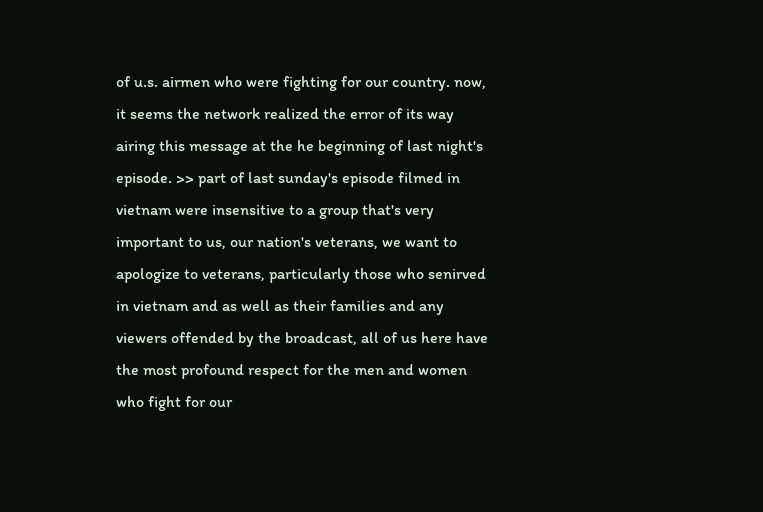of u.s. airmen who were fighting for our country. now, it seems the network realized the error of its way airing this message at the he beginning of last night's episode. >> part of last sunday's episode filmed in vietnam were insensitive to a group that's very important to us, our nation's veterans, we want to apologize to veterans, particularly those who senirved in vietnam and as well as their families and any viewers offended by the broadcast, all of us here have the most profound respect for the men and women who fight for our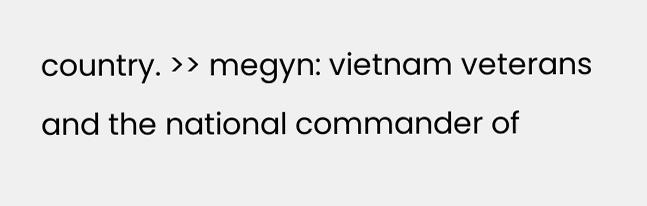country. >> megyn: vietnam veterans and the national commander of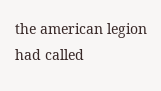the american legion had called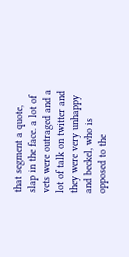that segment a quote, slap in the face. a lot of vets were outraged and a lot of talk on twitter and they were very unhappy and beckel, who is opposed to the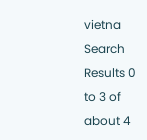vietna
Search Results 0 to 3 of about 4